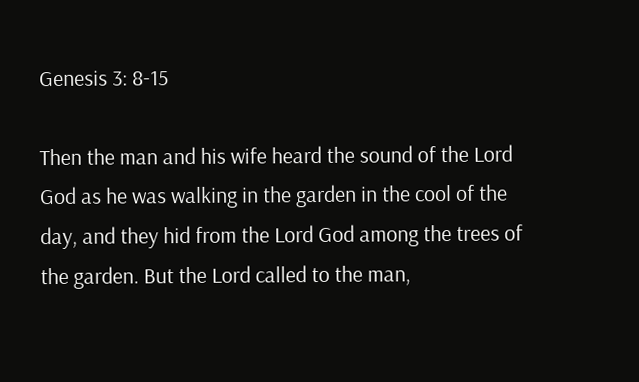Genesis 3: 8-15

Then the man and his wife heard the sound of the Lord God as he was walking in the garden in the cool of the day, and they hid from the Lord God among the trees of the garden. But the Lord called to the man,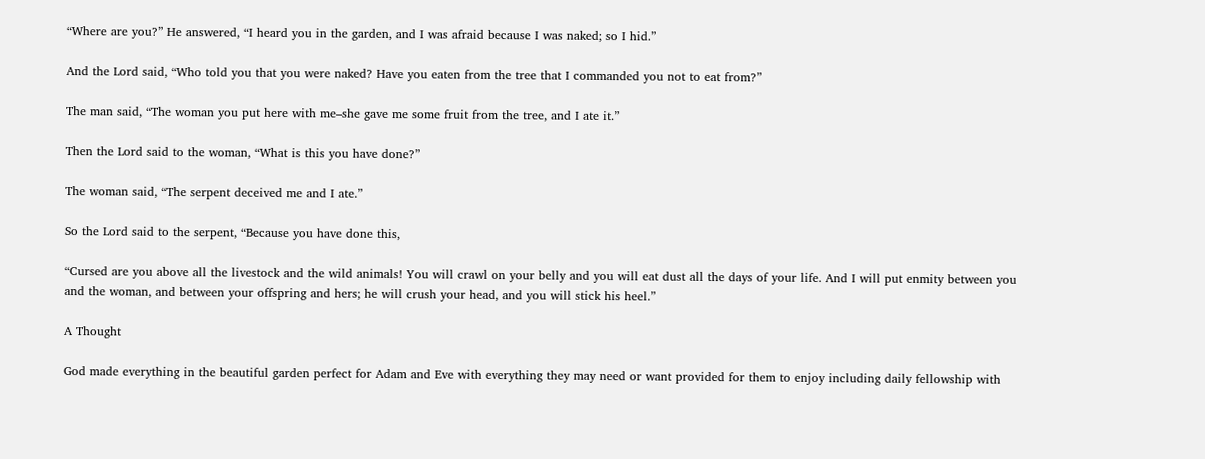“Where are you?” He answered, “I heard you in the garden, and I was afraid because I was naked; so I hid.”

And the Lord said, “Who told you that you were naked? Have you eaten from the tree that I commanded you not to eat from?”

The man said, “The woman you put here with me–she gave me some fruit from the tree, and I ate it.”

Then the Lord said to the woman, “What is this you have done?”

The woman said, “The serpent deceived me and I ate.”

So the Lord said to the serpent, “Because you have done this,

“Cursed are you above all the livestock and the wild animals! You will crawl on your belly and you will eat dust all the days of your life. And I will put enmity between you and the woman, and between your offspring and hers; he will crush your head, and you will stick his heel.”

A Thought

God made everything in the beautiful garden perfect for Adam and Eve with everything they may need or want provided for them to enjoy including daily fellowship with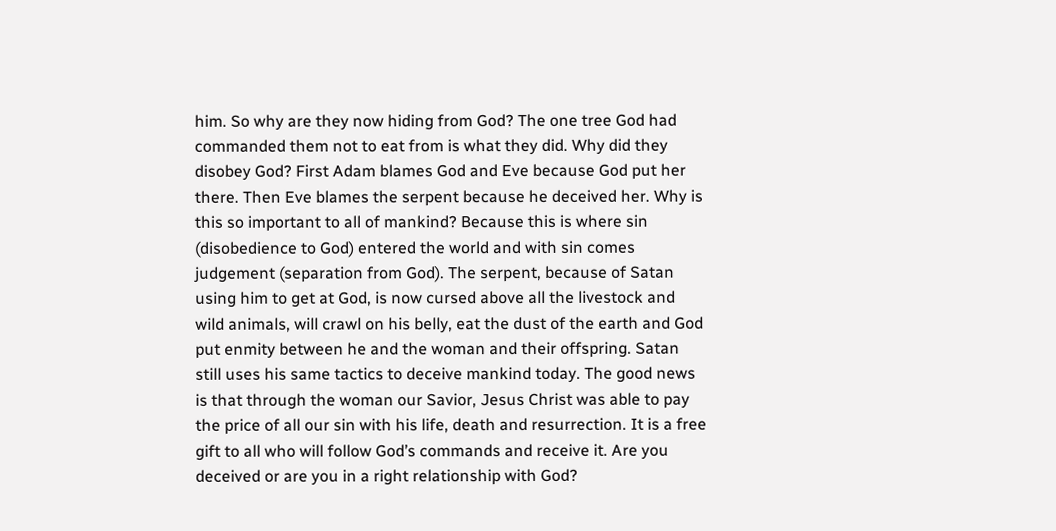him. So why are they now hiding from God? The one tree God had commanded them not to eat from is what they did. Why did they disobey God? First Adam blames God and Eve because God put her there. Then Eve blames the serpent because he deceived her. Why is this so important to all of mankind? Because this is where sin (disobedience to God) entered the world and with sin comes judgement (separation from God). The serpent, because of Satan using him to get at God, is now cursed above all the livestock and wild animals, will crawl on his belly, eat the dust of the earth and God put enmity between he and the woman and their offspring. Satan still uses his same tactics to deceive mankind today. The good news is that through the woman our Savior, Jesus Christ was able to pay the price of all our sin with his life, death and resurrection. It is a free gift to all who will follow God’s commands and receive it. Are you deceived or are you in a right relationship with God?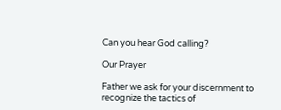Can you hear God calling?

Our Prayer

Father we ask for your discernment to recognize the tactics of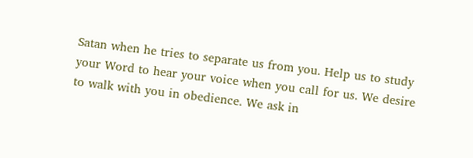Satan when he tries to separate us from you. Help us to study your Word to hear your voice when you call for us. We desire to walk with you in obedience. We ask in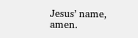Jesus’ name, amen.